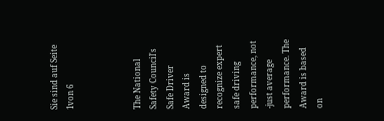Sie sind auf Seite 1von 6



The National Safety Council's Safe Driver Award is designed to recognize expert safe driving
performance, not -just average performance. The Award is based on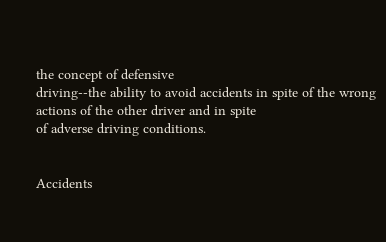the concept of defensive
driving--the ability to avoid accidents in spite of the wrong actions of the other driver and in spite
of adverse driving conditions.


Accidents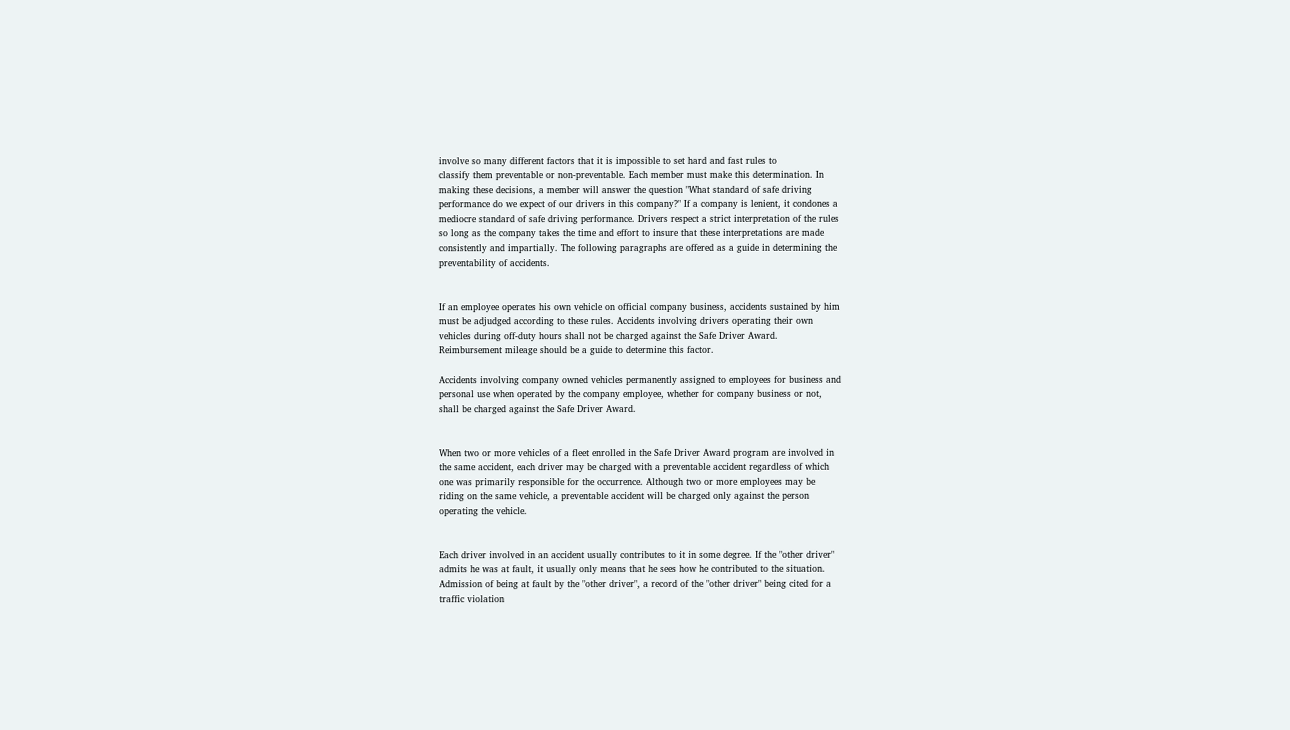involve so many different factors that it is impossible to set hard and fast rules to
classify them preventable or non-preventable. Each member must make this determination. In
making these decisions, a member will answer the question "What standard of safe driving
performance do we expect of our drivers in this company?" If a company is lenient, it condones a
mediocre standard of safe driving performance. Drivers respect a strict interpretation of the rules
so long as the company takes the time and effort to insure that these interpretations are made
consistently and impartially. The following paragraphs are offered as a guide in determining the
preventability of accidents.


If an employee operates his own vehicle on official company business, accidents sustained by him
must be adjudged according to these rules. Accidents involving drivers operating their own
vehicles during off-duty hours shall not be charged against the Safe Driver Award.
Reimbursement mileage should be a guide to determine this factor.

Accidents involving company owned vehicles permanently assigned to employees for business and
personal use when operated by the company employee, whether for company business or not,
shall be charged against the Safe Driver Award.


When two or more vehicles of a fleet enrolled in the Safe Driver Award program are involved in
the same accident, each driver may be charged with a preventable accident regardless of which
one was primarily responsible for the occurrence. Although two or more employees may be
riding on the same vehicle, a preventable accident will be charged only against the person
operating the vehicle.


Each driver involved in an accident usually contributes to it in some degree. If the "other driver"
admits he was at fault, it usually only means that he sees how he contributed to the situation.
Admission of being at fault by the "other driver", a record of the "other driver" being cited for a
traffic violation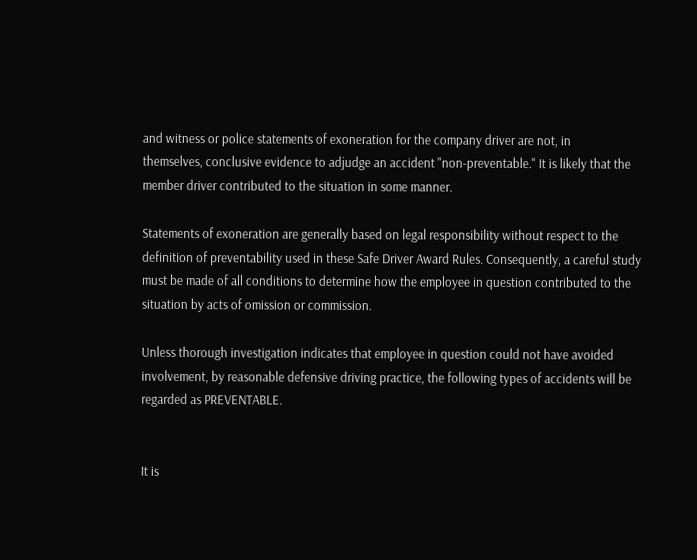and witness or police statements of exoneration for the company driver are not, in
themselves, conclusive evidence to adjudge an accident "non-preventable." It is likely that the
member driver contributed to the situation in some manner.

Statements of exoneration are generally based on legal responsibility without respect to the
definition of preventability used in these Safe Driver Award Rules. Consequently, a careful study
must be made of all conditions to determine how the employee in question contributed to the
situation by acts of omission or commission.

Unless thorough investigation indicates that employee in question could not have avoided
involvement, by reasonable defensive driving practice, the following types of accidents will be
regarded as PREVENTABLE.


It is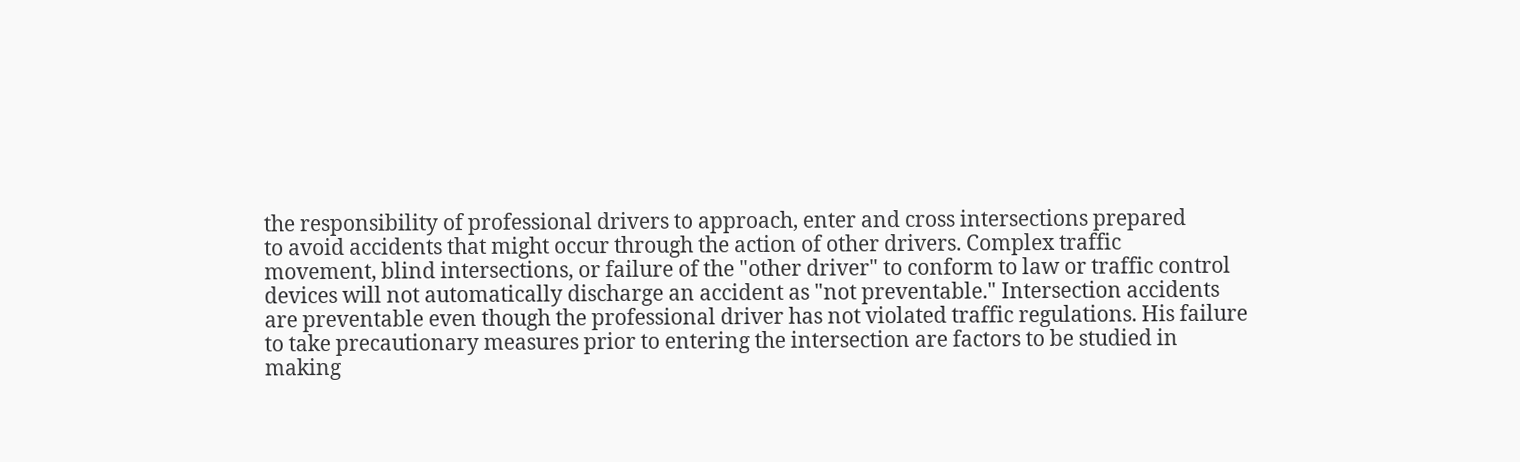the responsibility of professional drivers to approach, enter and cross intersections prepared
to avoid accidents that might occur through the action of other drivers. Complex traffic
movement, blind intersections, or failure of the "other driver" to conform to law or traffic control
devices will not automatically discharge an accident as "not preventable." Intersection accidents
are preventable even though the professional driver has not violated traffic regulations. His failure
to take precautionary measures prior to entering the intersection are factors to be studied in
making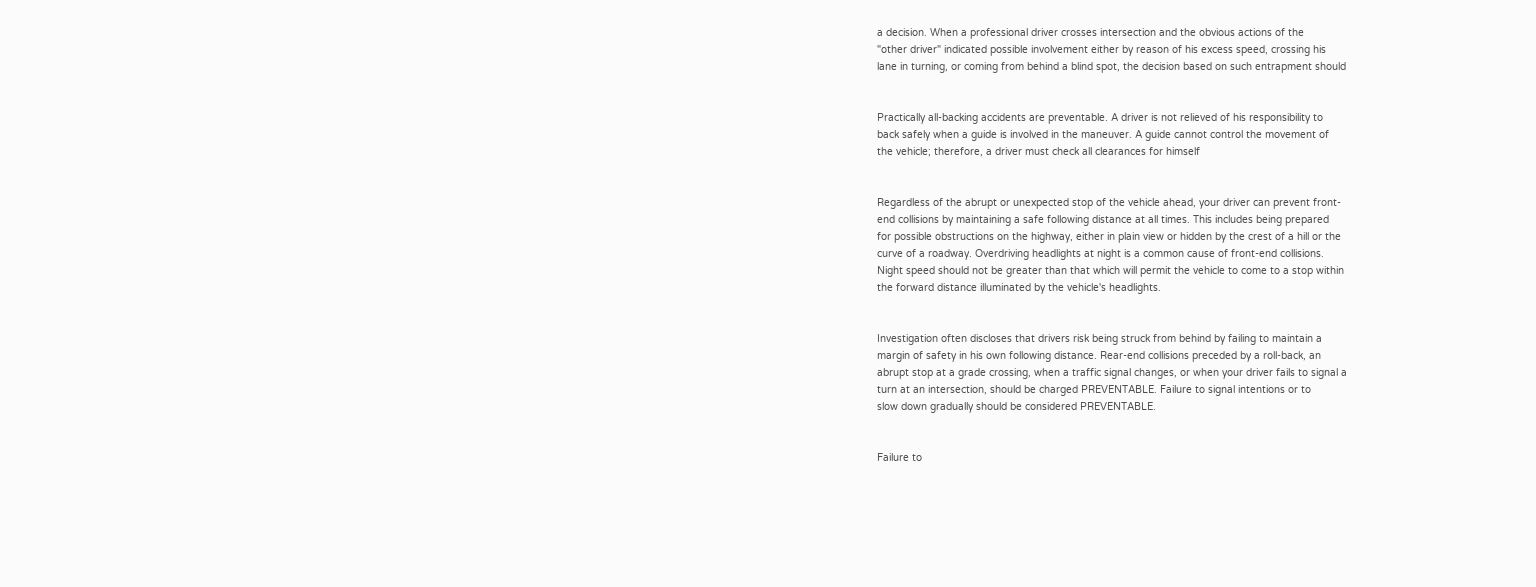a decision. When a professional driver crosses intersection and the obvious actions of the
"other driver" indicated possible involvement either by reason of his excess speed, crossing his
lane in turning, or coming from behind a blind spot, the decision based on such entrapment should


Practically all-backing accidents are preventable. A driver is not relieved of his responsibility to
back safely when a guide is involved in the maneuver. A guide cannot control the movement of
the vehicle; therefore, a driver must check all clearances for himself


Regardless of the abrupt or unexpected stop of the vehicle ahead, your driver can prevent front-
end collisions by maintaining a safe following distance at all times. This includes being prepared
for possible obstructions on the highway, either in plain view or hidden by the crest of a hill or the
curve of a roadway. Overdriving headlights at night is a common cause of front-end collisions.
Night speed should not be greater than that which will permit the vehicle to come to a stop within
the forward distance illuminated by the vehicle's headlights.


Investigation often discloses that drivers risk being struck from behind by failing to maintain a
margin of safety in his own following distance. Rear-end collisions preceded by a roll-back, an
abrupt stop at a grade crossing, when a traffic signal changes, or when your driver fails to signal a
turn at an intersection, should be charged PREVENTABLE. Failure to signal intentions or to
slow down gradually should be considered PREVENTABLE.


Failure to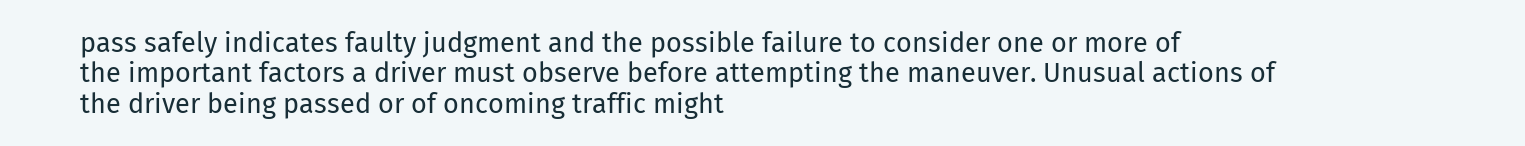pass safely indicates faulty judgment and the possible failure to consider one or more of
the important factors a driver must observe before attempting the maneuver. Unusual actions of
the driver being passed or of oncoming traffic might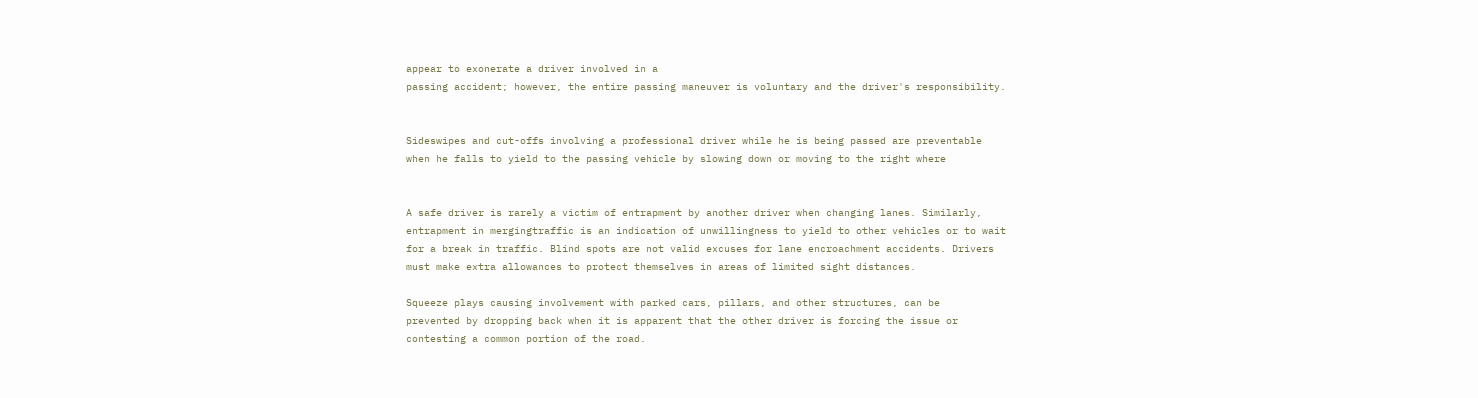appear to exonerate a driver involved in a
passing accident; however, the entire passing maneuver is voluntary and the driver's responsibility.


Sideswipes and cut-offs involving a professional driver while he is being passed are preventable
when he falls to yield to the passing vehicle by slowing down or moving to the right where


A safe driver is rarely a victim of entrapment by another driver when changing lanes. Similarly,
entrapment in mergingtraffic is an indication of unwillingness to yield to other vehicles or to wait
for a break in traffic. Blind spots are not valid excuses for lane encroachment accidents. Drivers
must make extra allowances to protect themselves in areas of limited sight distances.

Squeeze plays causing involvement with parked cars, pillars, and other structures, can be
prevented by dropping back when it is apparent that the other driver is forcing the issue or
contesting a common portion of the road.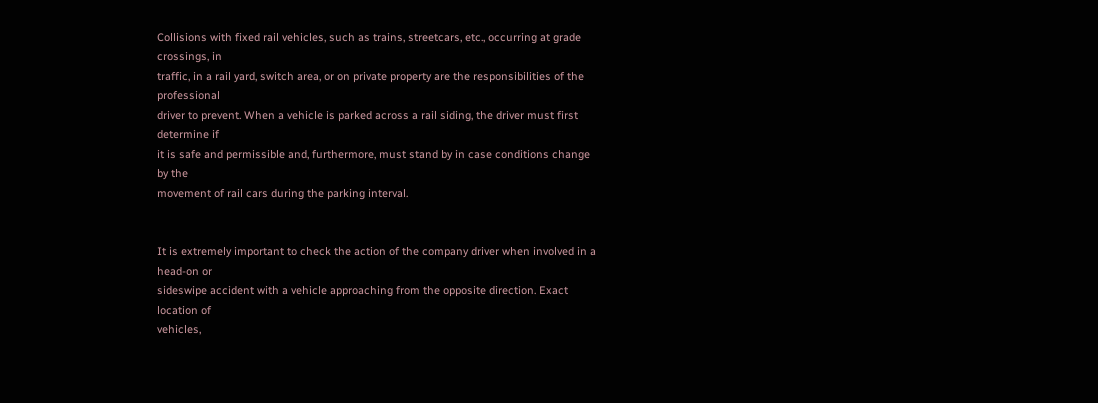Collisions with fixed rail vehicles, such as trains, streetcars, etc., occurring at grade crossings, in
traffic, in a rail yard, switch area, or on private property are the responsibilities of the professional
driver to prevent. When a vehicle is parked across a rail siding, the driver must first determine if
it is safe and permissible and, furthermore, must stand by in case conditions change by the
movement of rail cars during the parking interval.


It is extremely important to check the action of the company driver when involved in a head-on or
sideswipe accident with a vehicle approaching from the opposite direction. Exact location of
vehicles,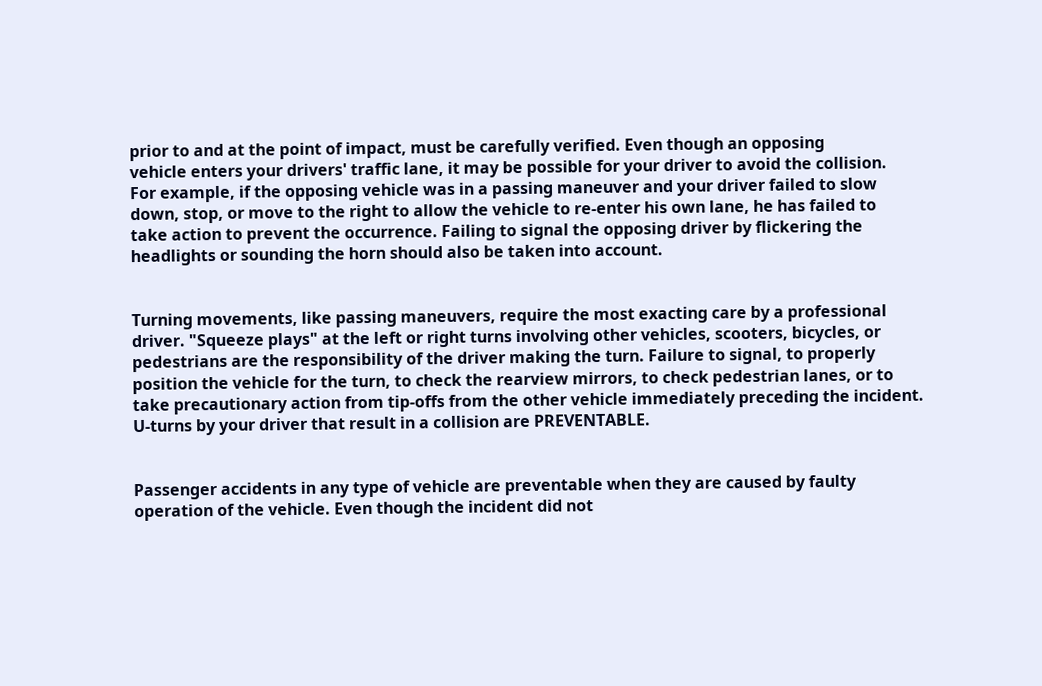prior to and at the point of impact, must be carefully verified. Even though an opposing
vehicle enters your drivers' traffic lane, it may be possible for your driver to avoid the collision.
For example, if the opposing vehicle was in a passing maneuver and your driver failed to slow
down, stop, or move to the right to allow the vehicle to re-enter his own lane, he has failed to
take action to prevent the occurrence. Failing to signal the opposing driver by flickering the
headlights or sounding the horn should also be taken into account.


Turning movements, like passing maneuvers, require the most exacting care by a professional
driver. "Squeeze plays" at the left or right turns involving other vehicles, scooters, bicycles, or
pedestrians are the responsibility of the driver making the turn. Failure to signal, to properly
position the vehicle for the turn, to check the rearview mirrors, to check pedestrian lanes, or to
take precautionary action from tip-offs from the other vehicle immediately preceding the incident.
U-turns by your driver that result in a collision are PREVENTABLE.


Passenger accidents in any type of vehicle are preventable when they are caused by faulty
operation of the vehicle. Even though the incident did not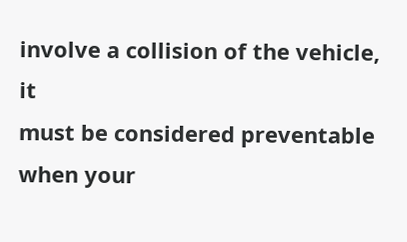involve a collision of the vehicle, it
must be considered preventable when your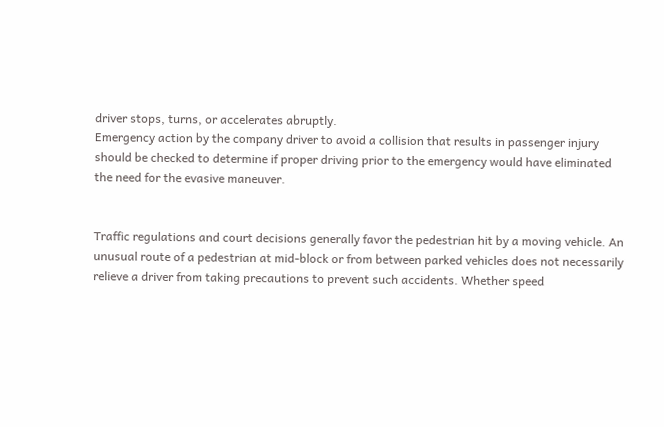driver stops, turns, or accelerates abruptly.
Emergency action by the company driver to avoid a collision that results in passenger injury
should be checked to determine if proper driving prior to the emergency would have eliminated
the need for the evasive maneuver.


Traffic regulations and court decisions generally favor the pedestrian hit by a moving vehicle. An
unusual route of a pedestrian at mid-block or from between parked vehicles does not necessarily
relieve a driver from taking precautions to prevent such accidents. Whether speed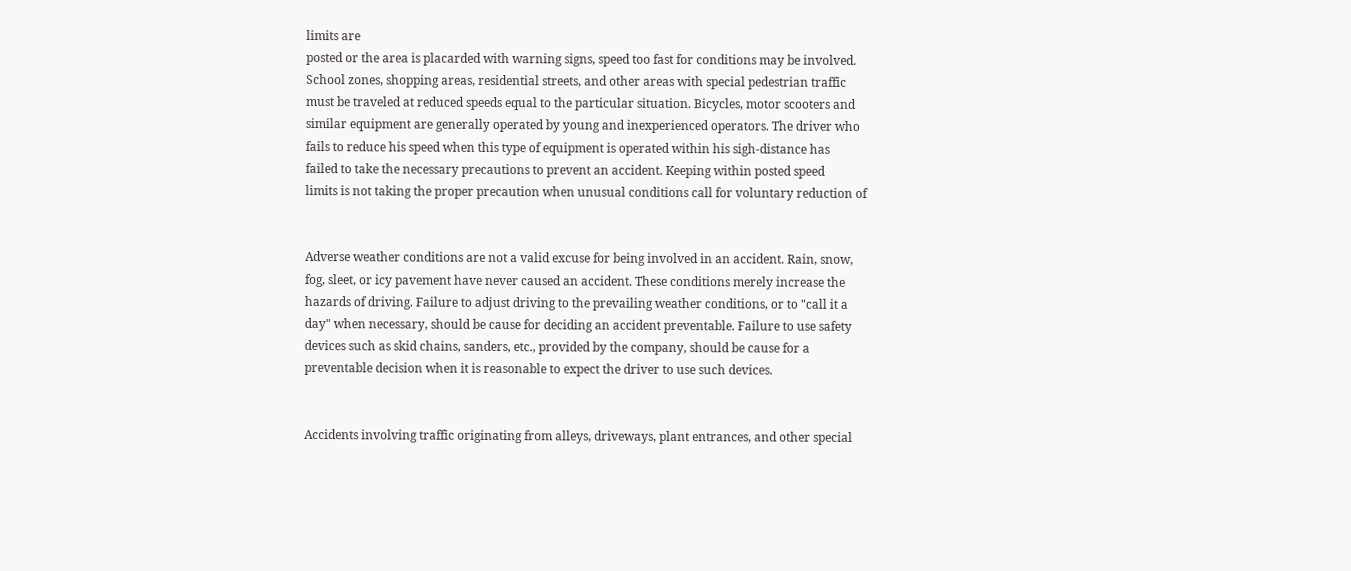limits are
posted or the area is placarded with warning signs, speed too fast for conditions may be involved.
School zones, shopping areas, residential streets, and other areas with special pedestrian traffic
must be traveled at reduced speeds equal to the particular situation. Bicycles, motor scooters and
similar equipment are generally operated by young and inexperienced operators. The driver who
fails to reduce his speed when this type of equipment is operated within his sigh-distance has
failed to take the necessary precautions to prevent an accident. Keeping within posted speed
limits is not taking the proper precaution when unusual conditions call for voluntary reduction of


Adverse weather conditions are not a valid excuse for being involved in an accident. Rain, snow,
fog, sleet, or icy pavement have never caused an accident. These conditions merely increase the
hazards of driving. Failure to adjust driving to the prevailing weather conditions, or to "call it a
day" when necessary, should be cause for deciding an accident preventable. Failure to use safety
devices such as skid chains, sanders, etc., provided by the company, should be cause for a
preventable decision when it is reasonable to expect the driver to use such devices.


Accidents involving traffic originating from alleys, driveways, plant entrances, and other special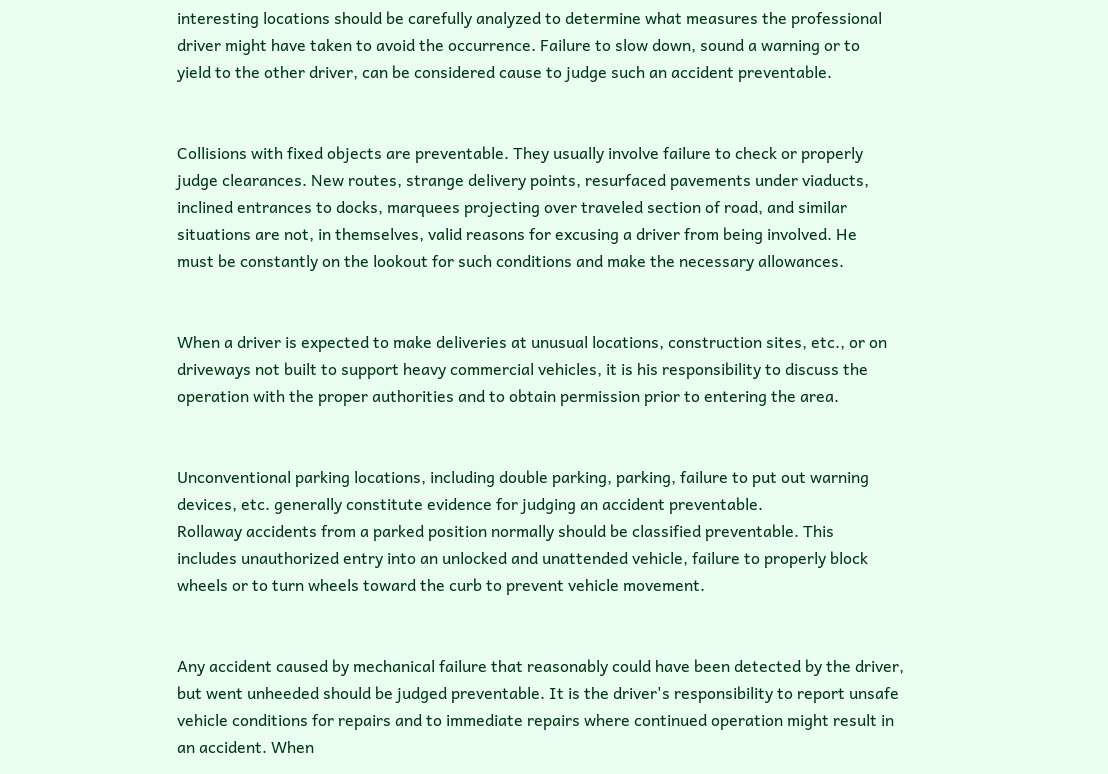interesting locations should be carefully analyzed to determine what measures the professional
driver might have taken to avoid the occurrence. Failure to slow down, sound a warning or to
yield to the other driver, can be considered cause to judge such an accident preventable.


Collisions with fixed objects are preventable. They usually involve failure to check or properly
judge clearances. New routes, strange delivery points, resurfaced pavements under viaducts,
inclined entrances to docks, marquees projecting over traveled section of road, and similar
situations are not, in themselves, valid reasons for excusing a driver from being involved. He
must be constantly on the lookout for such conditions and make the necessary allowances.


When a driver is expected to make deliveries at unusual locations, construction sites, etc., or on
driveways not built to support heavy commercial vehicles, it is his responsibility to discuss the
operation with the proper authorities and to obtain permission prior to entering the area.


Unconventional parking locations, including double parking, parking, failure to put out warning
devices, etc. generally constitute evidence for judging an accident preventable.
Rollaway accidents from a parked position normally should be classified preventable. This
includes unauthorized entry into an unlocked and unattended vehicle, failure to properly block
wheels or to turn wheels toward the curb to prevent vehicle movement.


Any accident caused by mechanical failure that reasonably could have been detected by the driver,
but went unheeded should be judged preventable. It is the driver's responsibility to report unsafe
vehicle conditions for repairs and to immediate repairs where continued operation might result in
an accident. When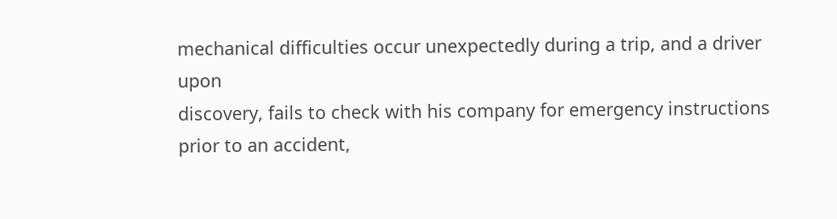mechanical difficulties occur unexpectedly during a trip, and a driver upon
discovery, fails to check with his company for emergency instructions prior to an accident,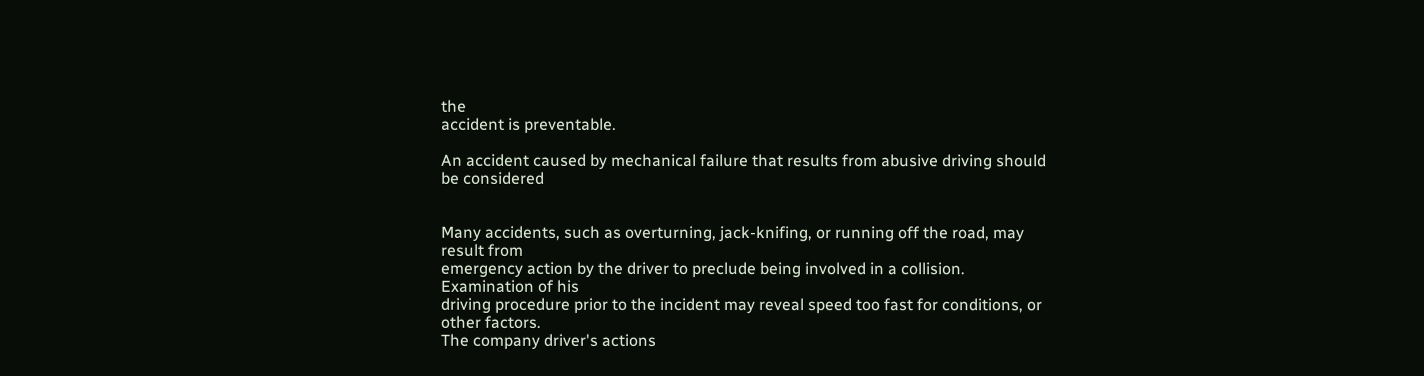the
accident is preventable.

An accident caused by mechanical failure that results from abusive driving should be considered


Many accidents, such as overturning, jack-knifing, or running off the road, may result from
emergency action by the driver to preclude being involved in a collision. Examination of his
driving procedure prior to the incident may reveal speed too fast for conditions, or other factors.
The company driver's actions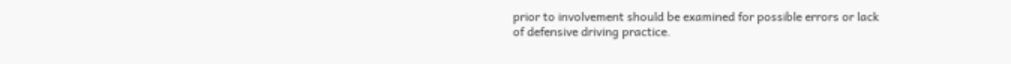prior to involvement should be examined for possible errors or lack
of defensive driving practice.